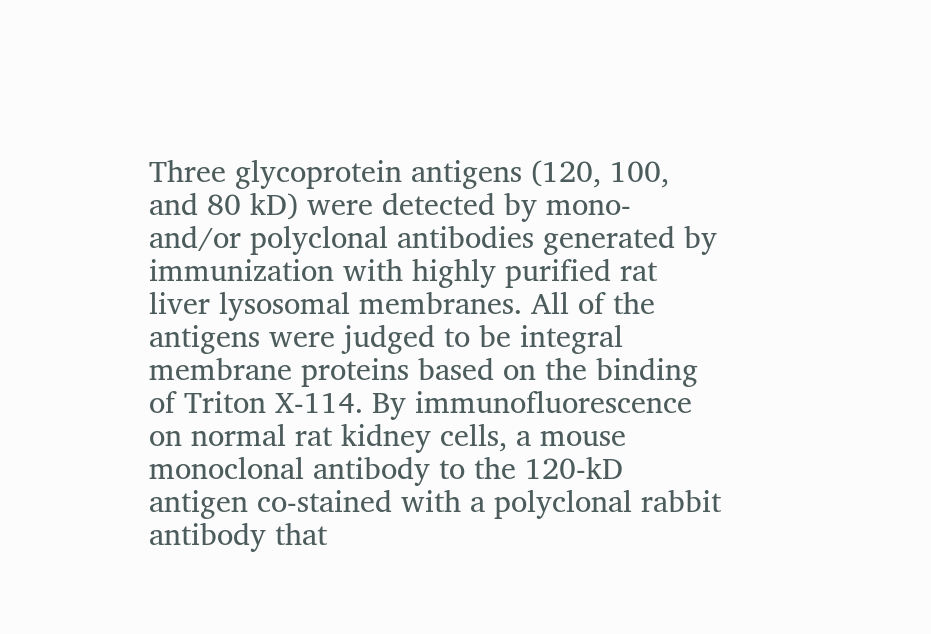Three glycoprotein antigens (120, 100, and 80 kD) were detected by mono- and/or polyclonal antibodies generated by immunization with highly purified rat liver lysosomal membranes. All of the antigens were judged to be integral membrane proteins based on the binding of Triton X-114. By immunofluorescence on normal rat kidney cells, a mouse monoclonal antibody to the 120-kD antigen co-stained with a polyclonal rabbit antibody that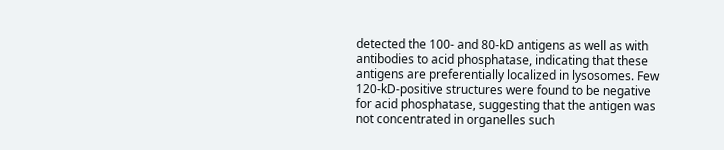detected the 100- and 80-kD antigens as well as with antibodies to acid phosphatase, indicating that these antigens are preferentially localized in lysosomes. Few 120-kD-positive structures were found to be negative for acid phosphatase, suggesting that the antigen was not concentrated in organelles such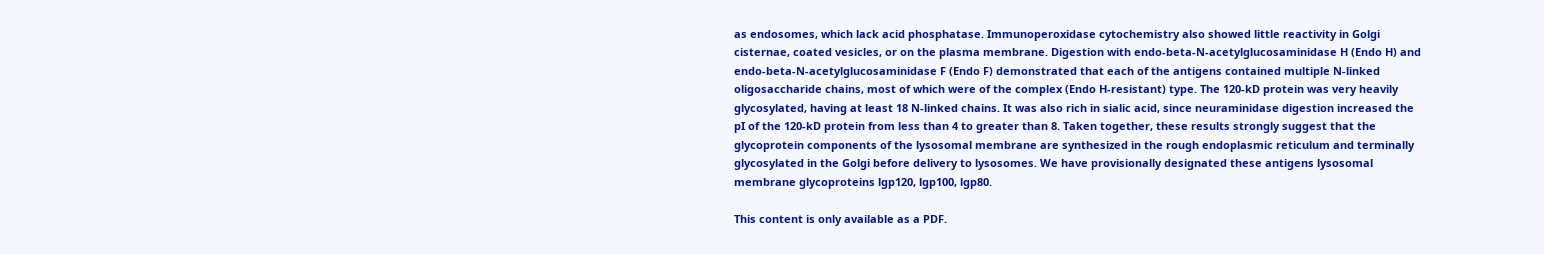as endosomes, which lack acid phosphatase. Immunoperoxidase cytochemistry also showed little reactivity in Golgi cisternae, coated vesicles, or on the plasma membrane. Digestion with endo-beta-N-acetylglucosaminidase H (Endo H) and endo-beta-N-acetylglucosaminidase F (Endo F) demonstrated that each of the antigens contained multiple N-linked oligosaccharide chains, most of which were of the complex (Endo H-resistant) type. The 120-kD protein was very heavily glycosylated, having at least 18 N-linked chains. It was also rich in sialic acid, since neuraminidase digestion increased the pI of the 120-kD protein from less than 4 to greater than 8. Taken together, these results strongly suggest that the glycoprotein components of the lysosomal membrane are synthesized in the rough endoplasmic reticulum and terminally glycosylated in the Golgi before delivery to lysosomes. We have provisionally designated these antigens lysosomal membrane glycoproteins lgp120, lgp100, lgp80.

This content is only available as a PDF.